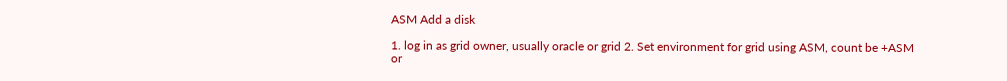ASM Add a disk

1. log in as grid owner, usually oracle or grid 2. Set environment for grid using ASM, count be +ASM or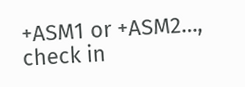+ASM1 or +ASM2…, check in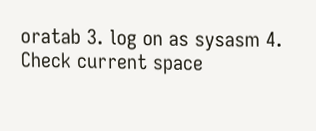oratab 3. log on as sysasm 4. Check current space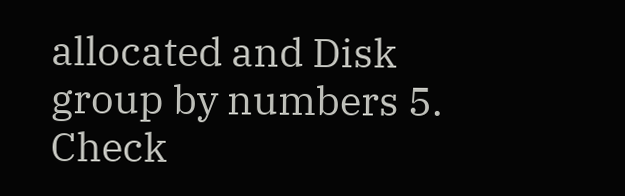allocated and Disk group by numbers 5. Check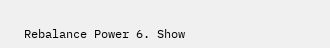Rebalance Power 6. Show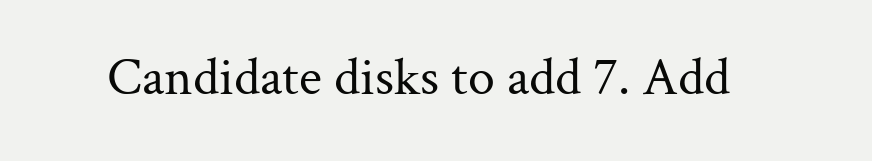Candidate disks to add 7. Add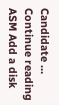Candidate … Continue reading ASM Add a disk